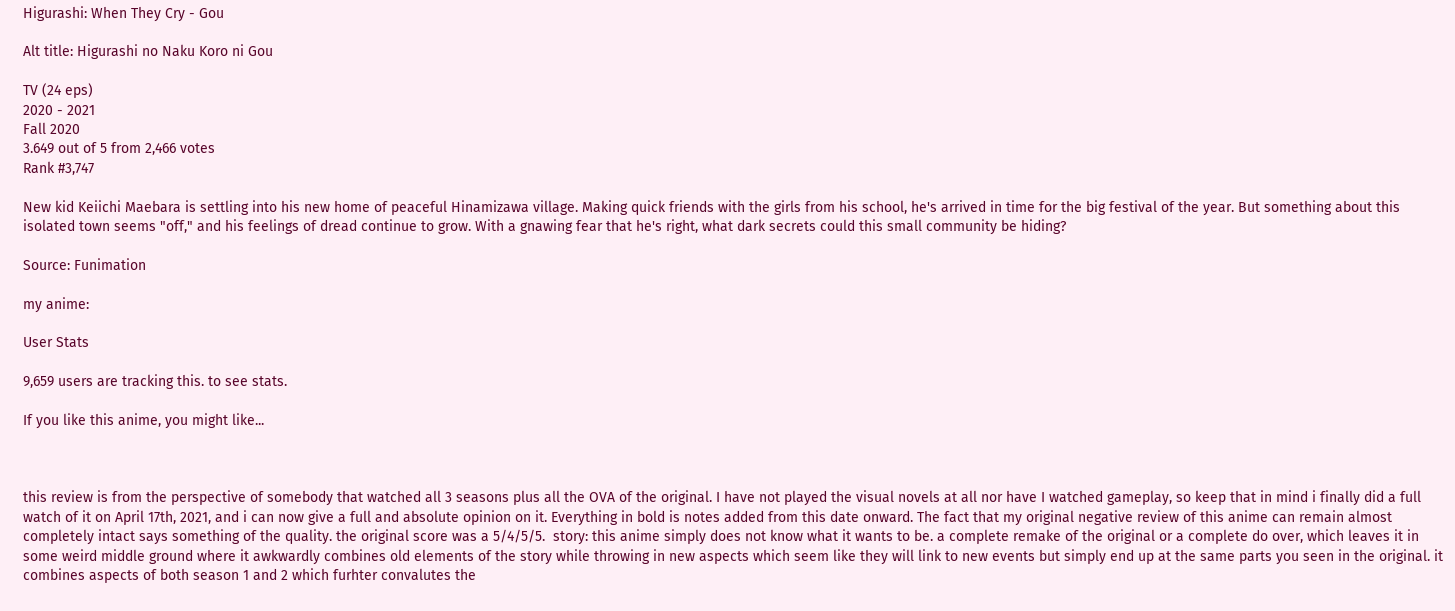Higurashi: When They Cry - Gou

Alt title: Higurashi no Naku Koro ni Gou

TV (24 eps)
2020 - 2021
Fall 2020
3.649 out of 5 from 2,466 votes
Rank #3,747

New kid Keiichi Maebara is settling into his new home of peaceful Hinamizawa village. Making quick friends with the girls from his school, he's arrived in time for the big festival of the year. But something about this isolated town seems "off," and his feelings of dread continue to grow. With a gnawing fear that he's right, what dark secrets could this small community be hiding?

Source: Funimation

my anime:

User Stats

9,659 users are tracking this. to see stats.

If you like this anime, you might like...



this review is from the perspective of somebody that watched all 3 seasons plus all the OVA of the original. I have not played the visual novels at all nor have I watched gameplay, so keep that in mind i finally did a full watch of it on April 17th, 2021, and i can now give a full and absolute opinion on it. Everything in bold is notes added from this date onward. The fact that my original negative review of this anime can remain almost completely intact says something of the quality. the original score was a 5/4/5/5.  story: this anime simply does not know what it wants to be. a complete remake of the original or a complete do over, which leaves it in some weird middle ground where it awkwardly combines old elements of the story while throwing in new aspects which seem like they will link to new events but simply end up at the same parts you seen in the original. it combines aspects of both season 1 and 2 which furhter convalutes the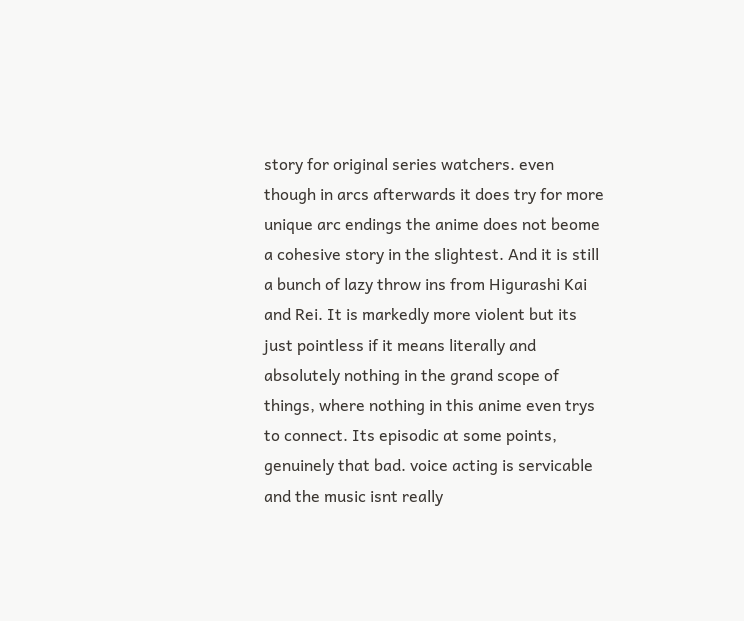story for original series watchers. even though in arcs afterwards it does try for more unique arc endings the anime does not beome a cohesive story in the slightest. And it is still a bunch of lazy throw ins from Higurashi Kai and Rei. It is markedly more violent but its just pointless if it means literally and absolutely nothing in the grand scope of things, where nothing in this anime even trys to connect. Its episodic at some points, genuinely that bad. voice acting is servicable and the music isnt really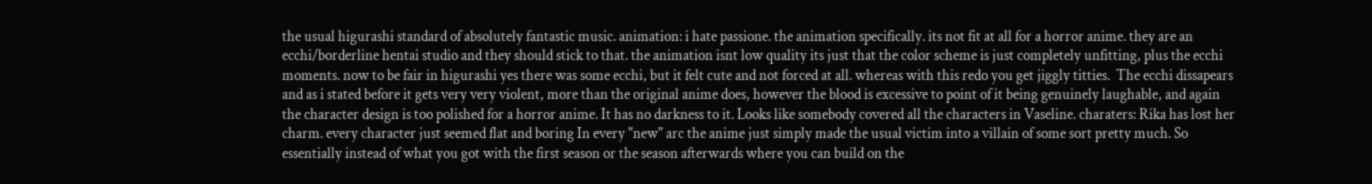the usual higurashi standard of absolutely fantastic music. animation: i hate passione. the animation specifically. its not fit at all for a horror anime. they are an ecchi/borderline hentai studio and they should stick to that. the animation isnt low quality its just that the color scheme is just completely unfitting, plus the ecchi moments. now to be fair in higurashi yes there was some ecchi, but it felt cute and not forced at all. whereas with this redo you get jiggly titties.  The ecchi dissapears and as i stated before it gets very very violent, more than the original anime does, however the blood is excessive to point of it being genuinely laughable, and again the character design is too polished for a horror anime. It has no darkness to it. Looks like somebody covered all the characters in Vaseline. charaters: Rika has lost her charm. every character just seemed flat and boring In every "new" arc the anime just simply made the usual victim into a villain of some sort pretty much. So essentially instead of what you got with the first season or the season afterwards where you can build on the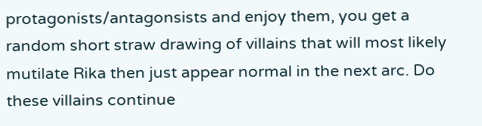protagonists/antagonsists and enjoy them, you get a random short straw drawing of villains that will most likely mutilate Rika then just appear normal in the next arc. Do these villains continue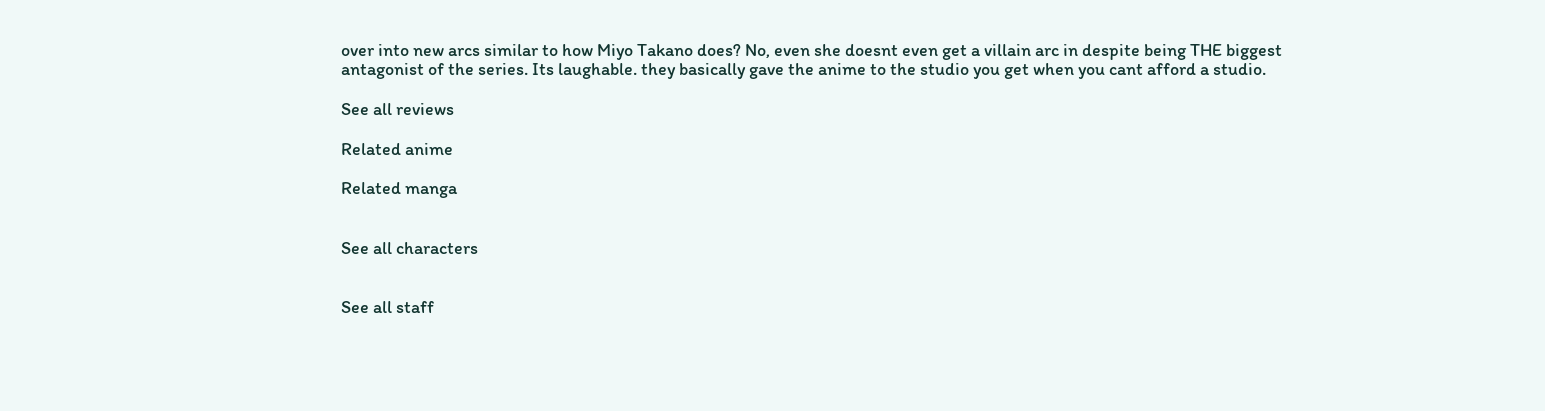over into new arcs similar to how Miyo Takano does? No, even she doesnt even get a villain arc in despite being THE biggest antagonist of the series. Its laughable. they basically gave the anime to the studio you get when you cant afford a studio.

See all reviews

Related anime

Related manga


See all characters


See all staff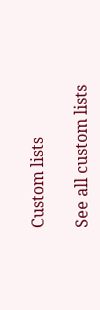Custom lists

See all custom lists